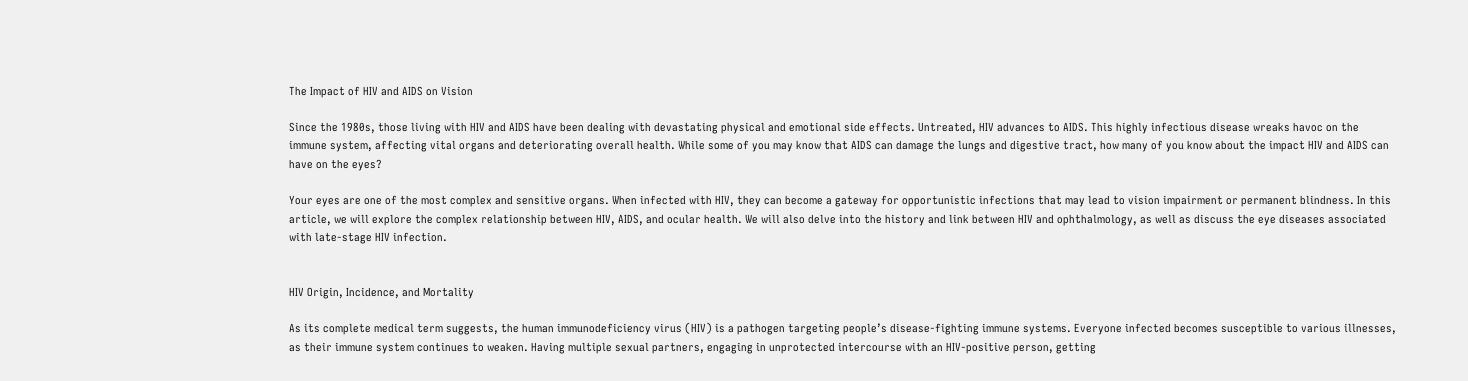The Impact of HIV and AIDS on Vision

Since the 1980s, those living with HIV and AIDS have been dealing with devastating physical and emotional side effects. Untreated, HIV advances to AIDS. This highly infectious disease wreaks havoc on the immune system, affecting vital organs and deteriorating overall health. While some of you may know that AIDS can damage the lungs and digestive tract, how many of you know about the impact HIV and AIDS can have on the eyes?

Your eyes are one of the most complex and sensitive organs. When infected with HIV, they can become a gateway for opportunistic infections that may lead to vision impairment or permanent blindness. In this article, we will explore the complex relationship between HIV, AIDS, and ocular health. We will also delve into the history and link between HIV and ophthalmology, as well as discuss the eye diseases associated with late-stage HIV infection.


HIV Origin, Incidence, and Mortality

As its complete medical term suggests, the human immunodeficiency virus (HIV) is a pathogen targeting people’s disease-fighting immune systems. Everyone infected becomes susceptible to various illnesses, as their immune system continues to weaken. Having multiple sexual partners, engaging in unprotected intercourse with an HIV-positive person, getting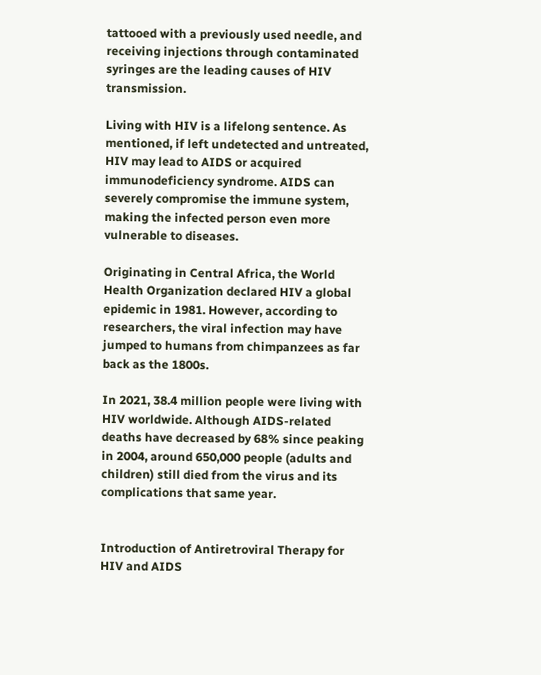tattooed with a previously used needle, and receiving injections through contaminated syringes are the leading causes of HIV transmission.

Living with HIV is a lifelong sentence. As mentioned, if left undetected and untreated, HIV may lead to AIDS or acquired immunodeficiency syndrome. AIDS can severely compromise the immune system, making the infected person even more vulnerable to diseases.

Originating in Central Africa, the World Health Organization declared HIV a global epidemic in 1981. However, according to researchers, the viral infection may have jumped to humans from chimpanzees as far back as the 1800s.

In 2021, 38.4 million people were living with HIV worldwide. Although AIDS-related deaths have decreased by 68% since peaking in 2004, around 650,000 people (adults and children) still died from the virus and its complications that same year.


Introduction of Antiretroviral Therapy for HIV and AIDS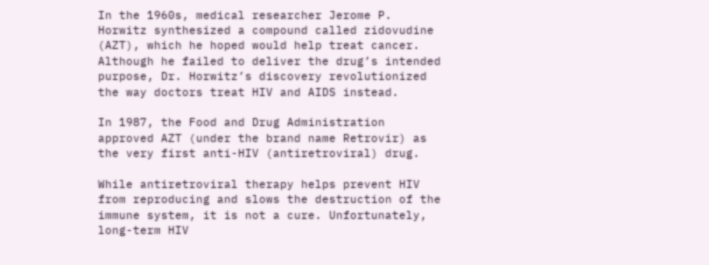In the 1960s, medical researcher Jerome P. Horwitz synthesized a compound called zidovudine (AZT), which he hoped would help treat cancer. Although he failed to deliver the drug’s intended purpose, Dr. Horwitz’s discovery revolutionized the way doctors treat HIV and AIDS instead.

In 1987, the Food and Drug Administration approved AZT (under the brand name Retrovir) as the very first anti-HIV (antiretroviral) drug.

While antiretroviral therapy helps prevent HIV from reproducing and slows the destruction of the immune system, it is not a cure. Unfortunately, long-term HIV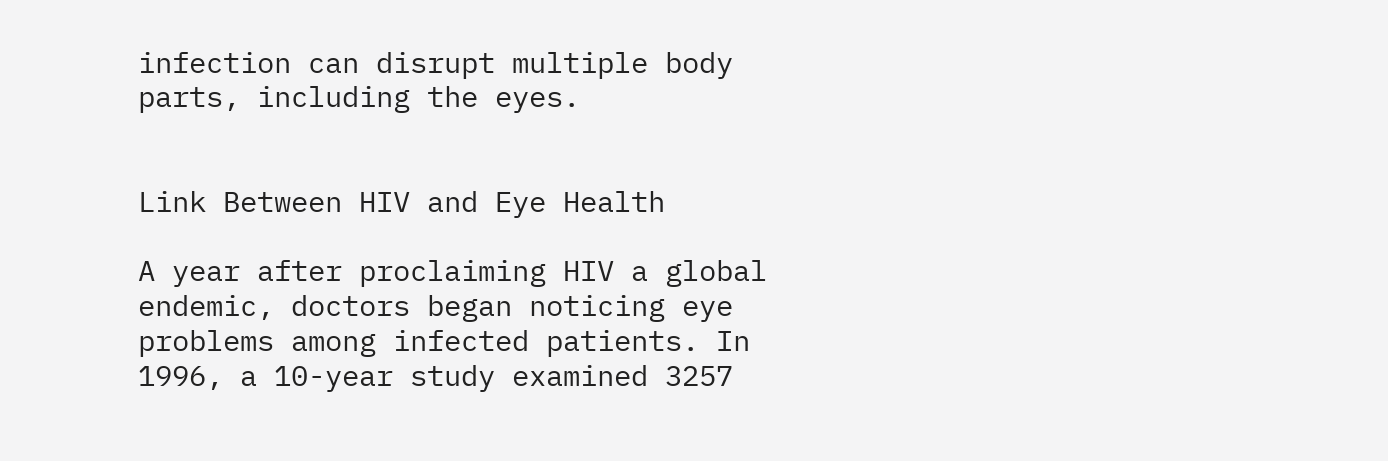infection can disrupt multiple body parts, including the eyes.


Link Between HIV and Eye Health

A year after proclaiming HIV a global endemic, doctors began noticing eye problems among infected patients. In 1996, a 10-year study examined 3257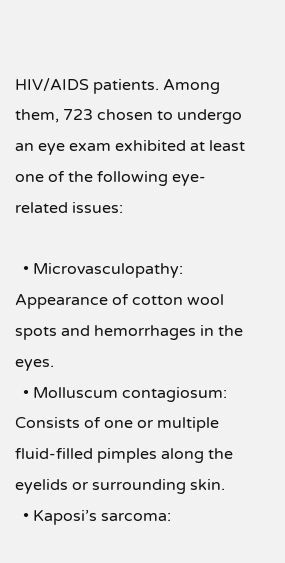HIV/AIDS patients. Among them, 723 chosen to undergo an eye exam exhibited at least one of the following eye-related issues:

  • Microvasculopathy: Appearance of cotton wool spots and hemorrhages in the eyes.
  • Molluscum contagiosum: Consists of one or multiple fluid-filled pimples along the eyelids or surrounding skin.
  • Kaposi’s sarcoma: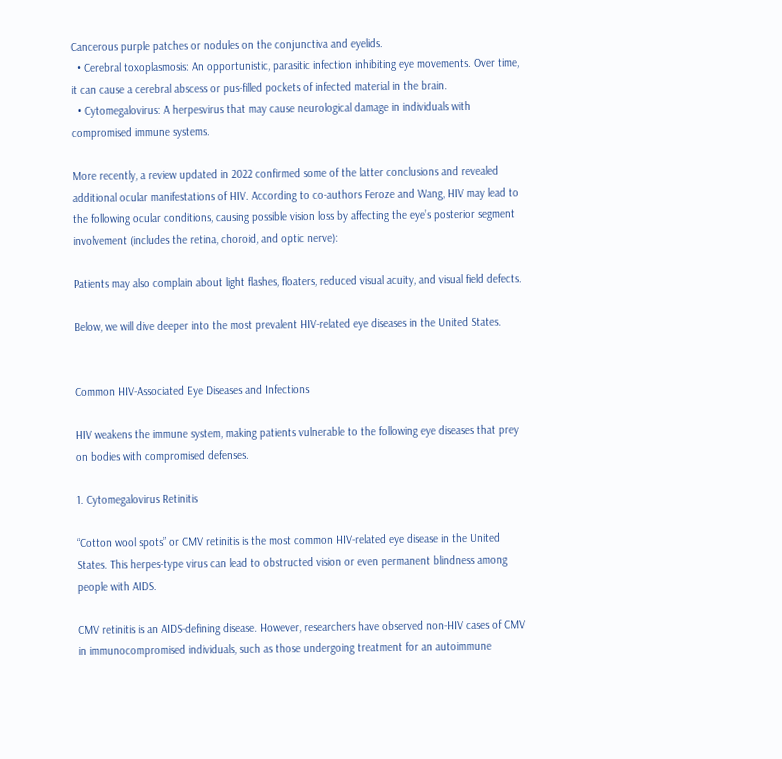Cancerous purple patches or nodules on the conjunctiva and eyelids.
  • Cerebral toxoplasmosis: An opportunistic, parasitic infection inhibiting eye movements. Over time, it can cause a cerebral abscess or pus-filled pockets of infected material in the brain.
  • Cytomegalovirus: A herpesvirus that may cause neurological damage in individuals with compromised immune systems.

More recently, a review updated in 2022 confirmed some of the latter conclusions and revealed additional ocular manifestations of HIV. According to co-authors Feroze and Wang, HIV may lead to the following ocular conditions, causing possible vision loss by affecting the eye’s posterior segment involvement (includes the retina, choroid, and optic nerve):

Patients may also complain about light flashes, floaters, reduced visual acuity, and visual field defects.

Below, we will dive deeper into the most prevalent HIV-related eye diseases in the United States.


Common HIV-Associated Eye Diseases and Infections

HIV weakens the immune system, making patients vulnerable to the following eye diseases that prey on bodies with compromised defenses.

1. Cytomegalovirus Retinitis

“Cotton wool spots” or CMV retinitis is the most common HIV-related eye disease in the United States. This herpes-type virus can lead to obstructed vision or even permanent blindness among people with AIDS.

CMV retinitis is an AIDS-defining disease. However, researchers have observed non-HIV cases of CMV in immunocompromised individuals, such as those undergoing treatment for an autoimmune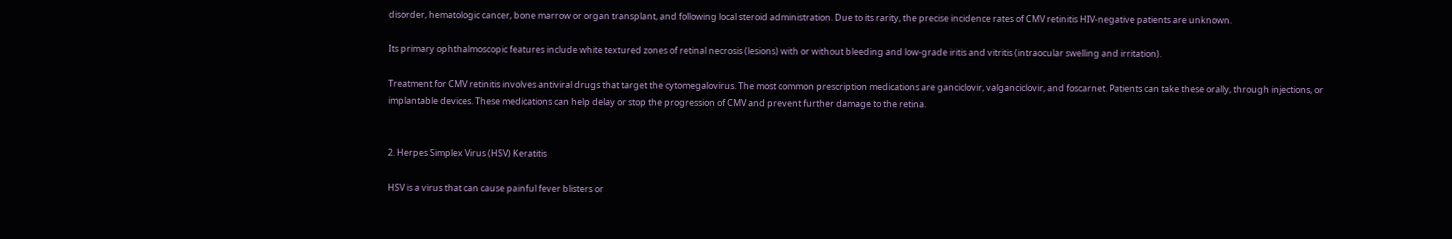disorder, hematologic cancer, bone marrow or organ transplant, and following local steroid administration. Due to its rarity, the precise incidence rates of CMV retinitis HIV-negative patients are unknown.

Its primary ophthalmoscopic features include white textured zones of retinal necrosis (lesions) with or without bleeding and low-grade iritis and vitritis (intraocular swelling and irritation).

Treatment for CMV retinitis involves antiviral drugs that target the cytomegalovirus. The most common prescription medications are ganciclovir, valganciclovir, and foscarnet. Patients can take these orally, through injections, or implantable devices. These medications can help delay or stop the progression of CMV and prevent further damage to the retina.


2. Herpes Simplex Virus (HSV) Keratitis

HSV is a virus that can cause painful fever blisters or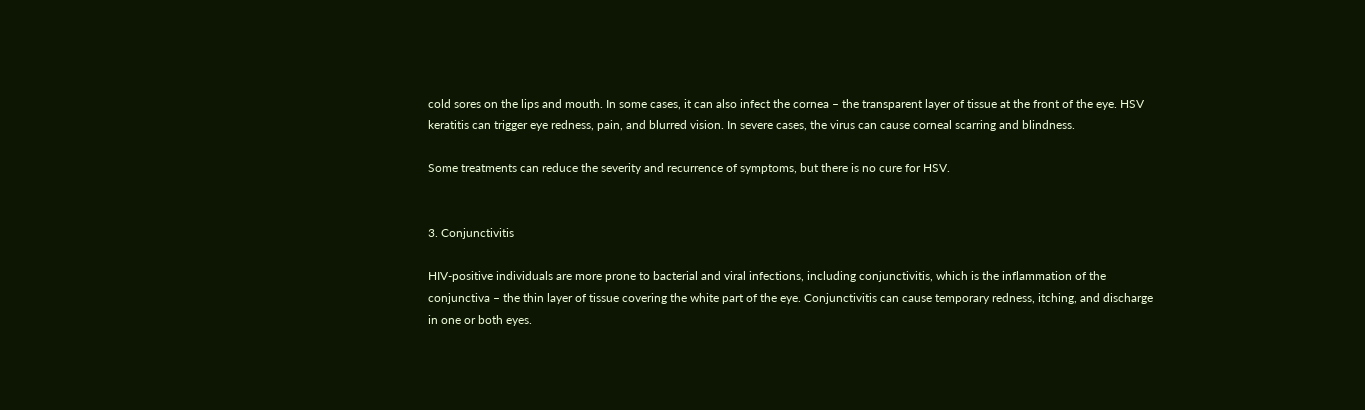cold sores on the lips and mouth. In some cases, it can also infect the cornea – the transparent layer of tissue at the front of the eye. HSV keratitis can trigger eye redness, pain, and blurred vision. In severe cases, the virus can cause corneal scarring and blindness.

Some treatments can reduce the severity and recurrence of symptoms, but there is no cure for HSV.


3. Conjunctivitis

HIV-positive individuals are more prone to bacterial and viral infections, including conjunctivitis, which is the inflammation of the conjunctiva – the thin layer of tissue covering the white part of the eye. Conjunctivitis can cause temporary redness, itching, and discharge in one or both eyes.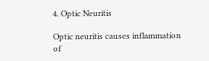4. Optic Neuritis

Optic neuritis causes inflammation of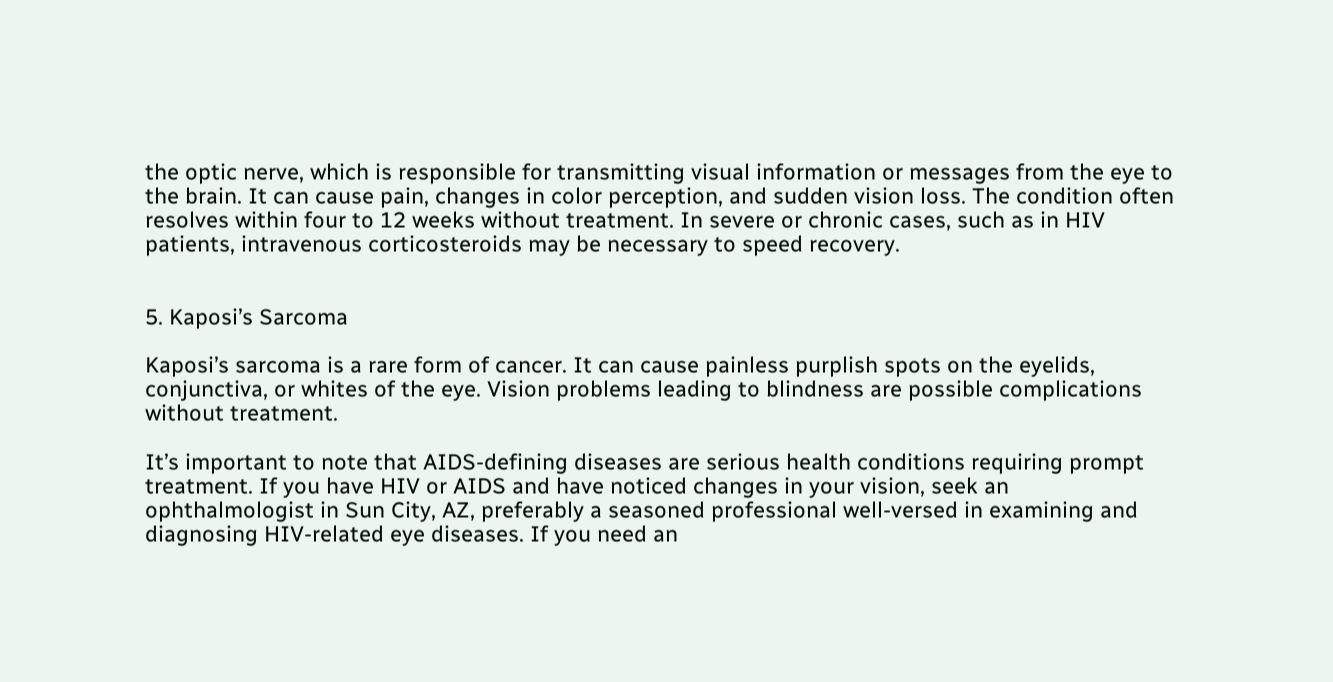the optic nerve, which is responsible for transmitting visual information or messages from the eye to the brain. It can cause pain, changes in color perception, and sudden vision loss. The condition often resolves within four to 12 weeks without treatment. In severe or chronic cases, such as in HIV patients, intravenous corticosteroids may be necessary to speed recovery.


5. Kaposi’s Sarcoma

Kaposi’s sarcoma is a rare form of cancer. It can cause painless purplish spots on the eyelids, conjunctiva, or whites of the eye. Vision problems leading to blindness are possible complications without treatment.

It’s important to note that AIDS-defining diseases are serious health conditions requiring prompt treatment. If you have HIV or AIDS and have noticed changes in your vision, seek an ophthalmologist in Sun City, AZ, preferably a seasoned professional well-versed in examining and diagnosing HIV-related eye diseases. If you need an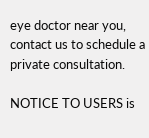eye doctor near you, contact us to schedule a private consultation.

NOTICE TO USERS is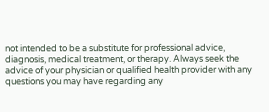not intended to be a substitute for professional advice, diagnosis, medical treatment, or therapy. Always seek the advice of your physician or qualified health provider with any questions you may have regarding any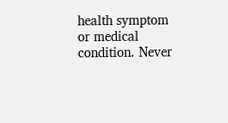health symptom or medical condition. Never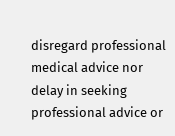disregard professional medical advice nor delay in seeking professional advice or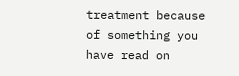treatment because of something you have read on